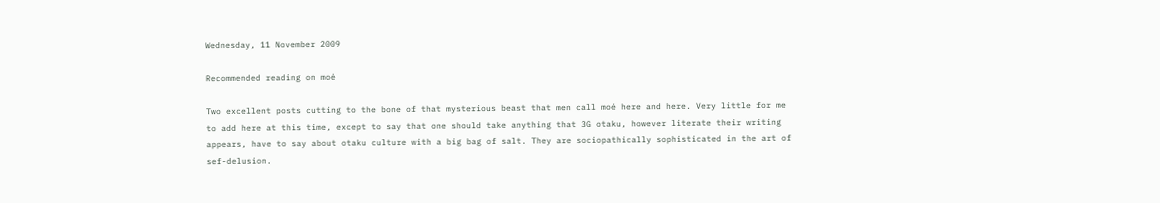Wednesday, 11 November 2009

Recommended reading on moé

Two excellent posts cutting to the bone of that mysterious beast that men call moé here and here. Very little for me to add here at this time, except to say that one should take anything that 3G otaku, however literate their writing appears, have to say about otaku culture with a big bag of salt. They are sociopathically sophisticated in the art of sef-delusion.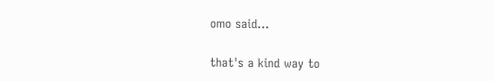omo said...

that's a kind way to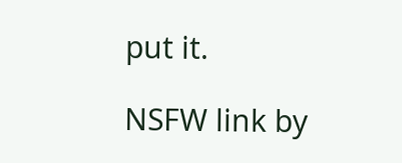put it.

NSFW link by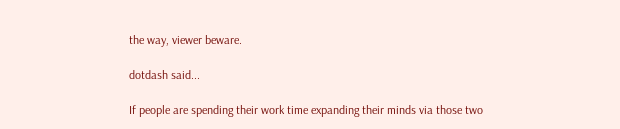the way, viewer beware.

dotdash said...

If people are spending their work time expanding their minds via those two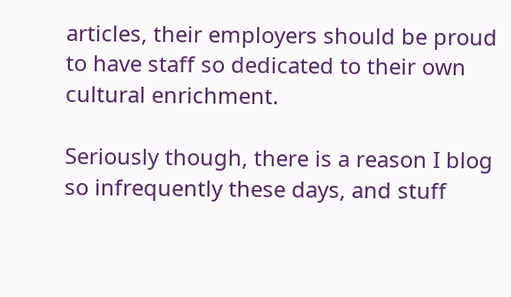articles, their employers should be proud to have staff so dedicated to their own cultural enrichment.

Seriously though, there is a reason I blog so infrequently these days, and stuff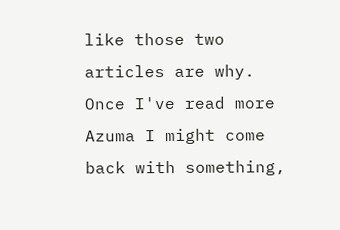like those two articles are why. Once I've read more Azuma I might come back with something,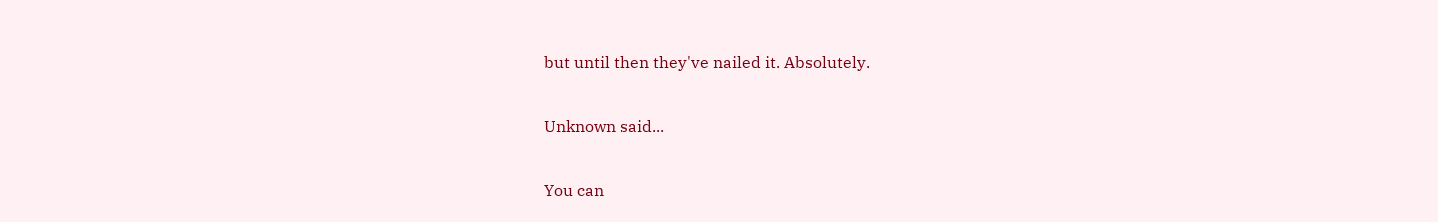but until then they've nailed it. Absolutely.

Unknown said...

You can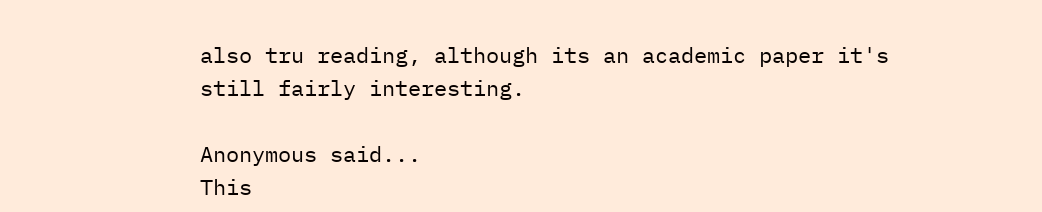also tru reading, although its an academic paper it's still fairly interesting.

Anonymous said...
This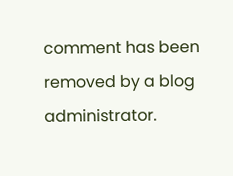comment has been removed by a blog administrator.